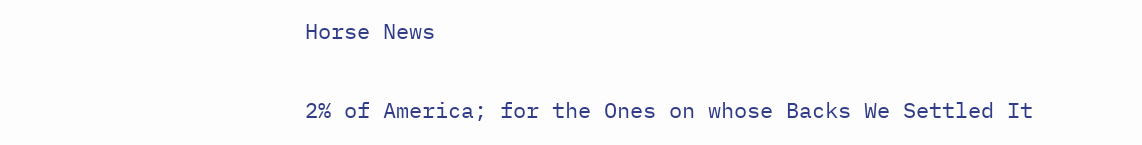Horse News

2% of America; for the Ones on whose Backs We Settled It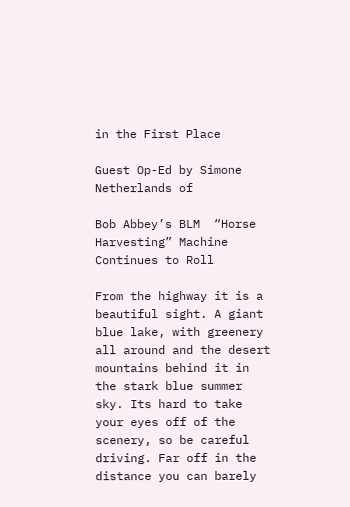in the First Place

Guest Op-Ed by Simone Netherlands of

Bob Abbey’s BLM  “Horse Harvesting” Machine Continues to Roll

From the highway it is a beautiful sight. A giant blue lake, with greenery all around and the desert mountains behind it in the stark blue summer sky. Its hard to take your eyes off of the scenery, so be careful driving. Far off in the distance you can barely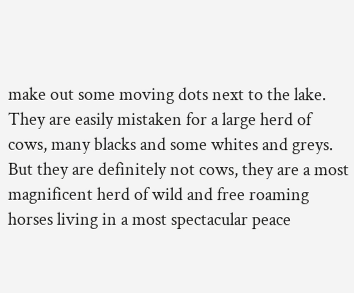make out some moving dots next to the lake. They are easily mistaken for a large herd of cows, many blacks and some whites and greys. But they are definitely not cows, they are a most magnificent herd of wild and free roaming horses living in a most spectacular peace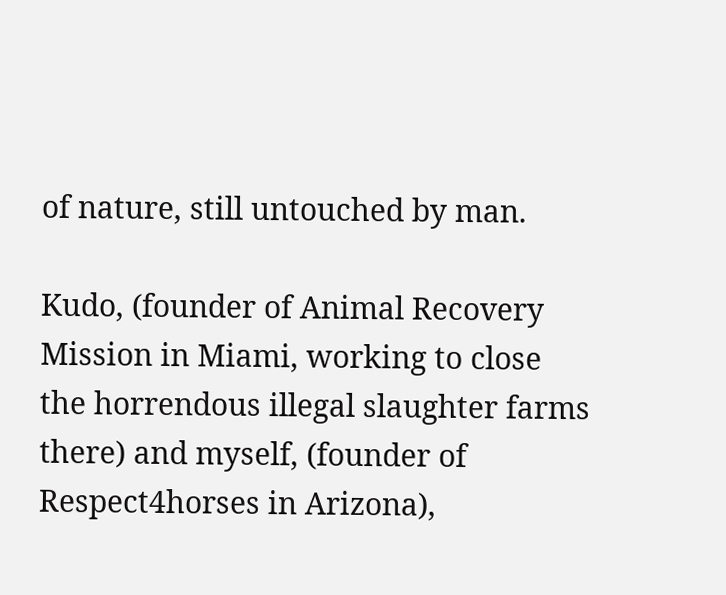of nature, still untouched by man.

Kudo, (founder of Animal Recovery Mission in Miami, working to close the horrendous illegal slaughter farms there) and myself, (founder of Respect4horses in Arizona),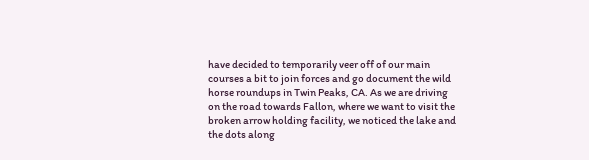have decided to temporarily veer off of our main courses a bit to join forces and go document the wild horse roundups in Twin Peaks, CA. As we are driving on the road towards Fallon, where we want to visit the broken arrow holding facility, we noticed the lake and the dots along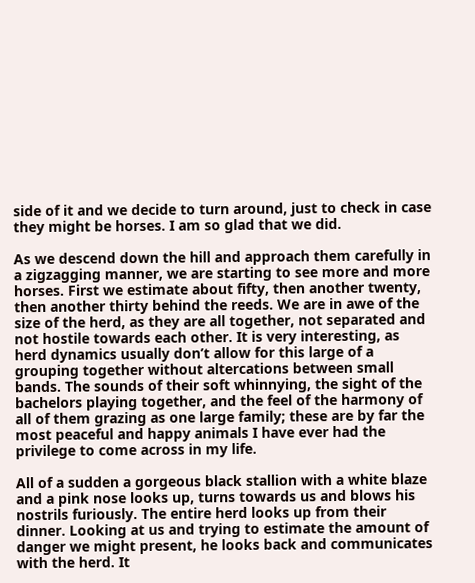side of it and we decide to turn around, just to check in case they might be horses. I am so glad that we did.

As we descend down the hill and approach them carefully in a zigzagging manner, we are starting to see more and more horses. First we estimate about fifty, then another twenty, then another thirty behind the reeds. We are in awe of the size of the herd, as they are all together, not separated and not hostile towards each other. It is very interesting, as herd dynamics usually don’t allow for this large of a grouping together without altercations between small bands. The sounds of their soft whinnying, the sight of the bachelors playing together, and the feel of the harmony of all of them grazing as one large family; these are by far the most peaceful and happy animals I have ever had the privilege to come across in my life.

All of a sudden a gorgeous black stallion with a white blaze and a pink nose looks up, turns towards us and blows his nostrils furiously. The entire herd looks up from their dinner. Looking at us and trying to estimate the amount of danger we might present, he looks back and communicates with the herd. It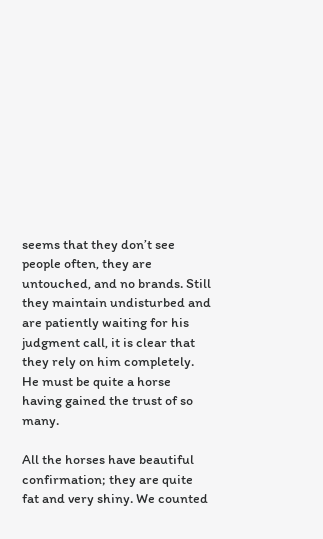seems that they don’t see people often, they are untouched, and no brands. Still they maintain undisturbed and are patiently waiting for his judgment call, it is clear that they rely on him completely. He must be quite a horse having gained the trust of so many.

All the horses have beautiful confirmation; they are quite fat and very shiny. We counted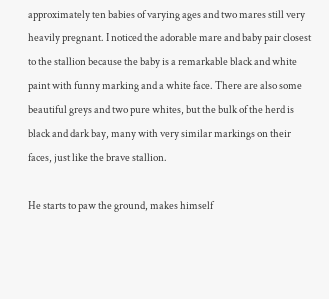approximately ten babies of varying ages and two mares still very heavily pregnant. I noticed the adorable mare and baby pair closest to the stallion because the baby is a remarkable black and white paint with funny marking and a white face. There are also some beautiful greys and two pure whites, but the bulk of the herd is black and dark bay, many with very similar markings on their faces, just like the brave stallion.

He starts to paw the ground, makes himself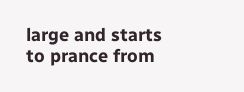large and starts to prance from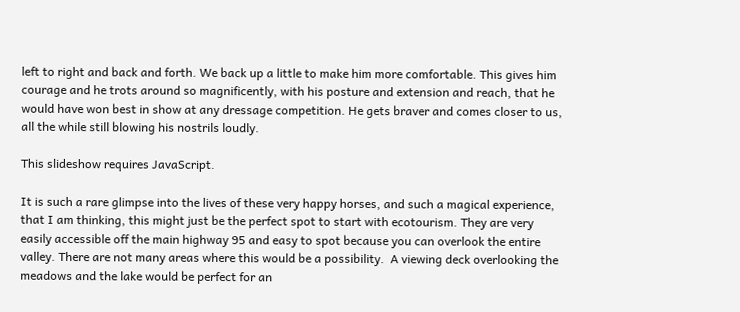left to right and back and forth. We back up a little to make him more comfortable. This gives him courage and he trots around so magnificently, with his posture and extension and reach, that he would have won best in show at any dressage competition. He gets braver and comes closer to us, all the while still blowing his nostrils loudly.

This slideshow requires JavaScript.

It is such a rare glimpse into the lives of these very happy horses, and such a magical experience, that I am thinking, this might just be the perfect spot to start with ecotourism. They are very easily accessible off the main highway 95 and easy to spot because you can overlook the entire valley. There are not many areas where this would be a possibility.  A viewing deck overlooking the meadows and the lake would be perfect for an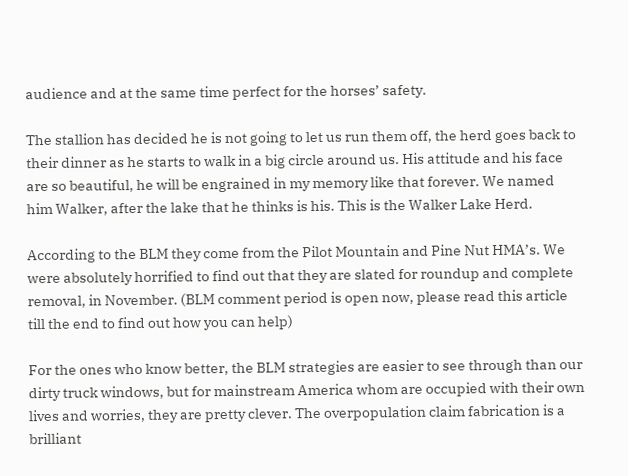audience and at the same time perfect for the horses’ safety.

The stallion has decided he is not going to let us run them off, the herd goes back to their dinner as he starts to walk in a big circle around us. His attitude and his face are so beautiful, he will be engrained in my memory like that forever. We named him Walker, after the lake that he thinks is his. This is the Walker Lake Herd.

According to the BLM they come from the Pilot Mountain and Pine Nut HMA’s. We were absolutely horrified to find out that they are slated for roundup and complete removal, in November. (BLM comment period is open now, please read this article till the end to find out how you can help)

For the ones who know better, the BLM strategies are easier to see through than our dirty truck windows, but for mainstream America whom are occupied with their own lives and worries, they are pretty clever. The overpopulation claim fabrication is a brilliant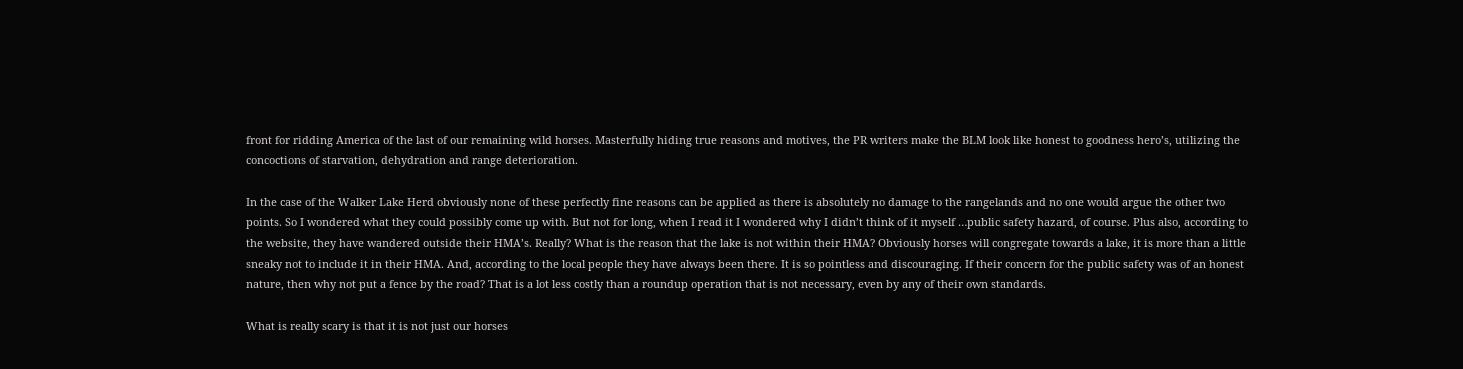front for ridding America of the last of our remaining wild horses. Masterfully hiding true reasons and motives, the PR writers make the BLM look like honest to goodness hero’s, utilizing the concoctions of starvation, dehydration and range deterioration.

In the case of the Walker Lake Herd obviously none of these perfectly fine reasons can be applied as there is absolutely no damage to the rangelands and no one would argue the other two points. So I wondered what they could possibly come up with. But not for long, when I read it I wondered why I didn’t think of it myself …public safety hazard, of course. Plus also, according to the website, they have wandered outside their HMA’s. Really? What is the reason that the lake is not within their HMA? Obviously horses will congregate towards a lake, it is more than a little sneaky not to include it in their HMA. And, according to the local people they have always been there. It is so pointless and discouraging. If their concern for the public safety was of an honest nature, then why not put a fence by the road? That is a lot less costly than a roundup operation that is not necessary, even by any of their own standards.

What is really scary is that it is not just our horses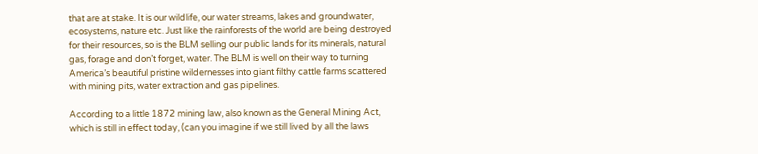that are at stake. It is our wildlife, our water streams, lakes and groundwater, ecosystems, nature etc. Just like the rainforests of the world are being destroyed for their resources, so is the BLM selling our public lands for its minerals, natural gas, forage and don’t forget, water. The BLM is well on their way to turning America’s beautiful pristine wildernesses into giant filthy cattle farms scattered with mining pits, water extraction and gas pipelines.

According to a little 1872 mining law, also known as the General Mining Act, which is still in effect today, (can you imagine if we still lived by all the laws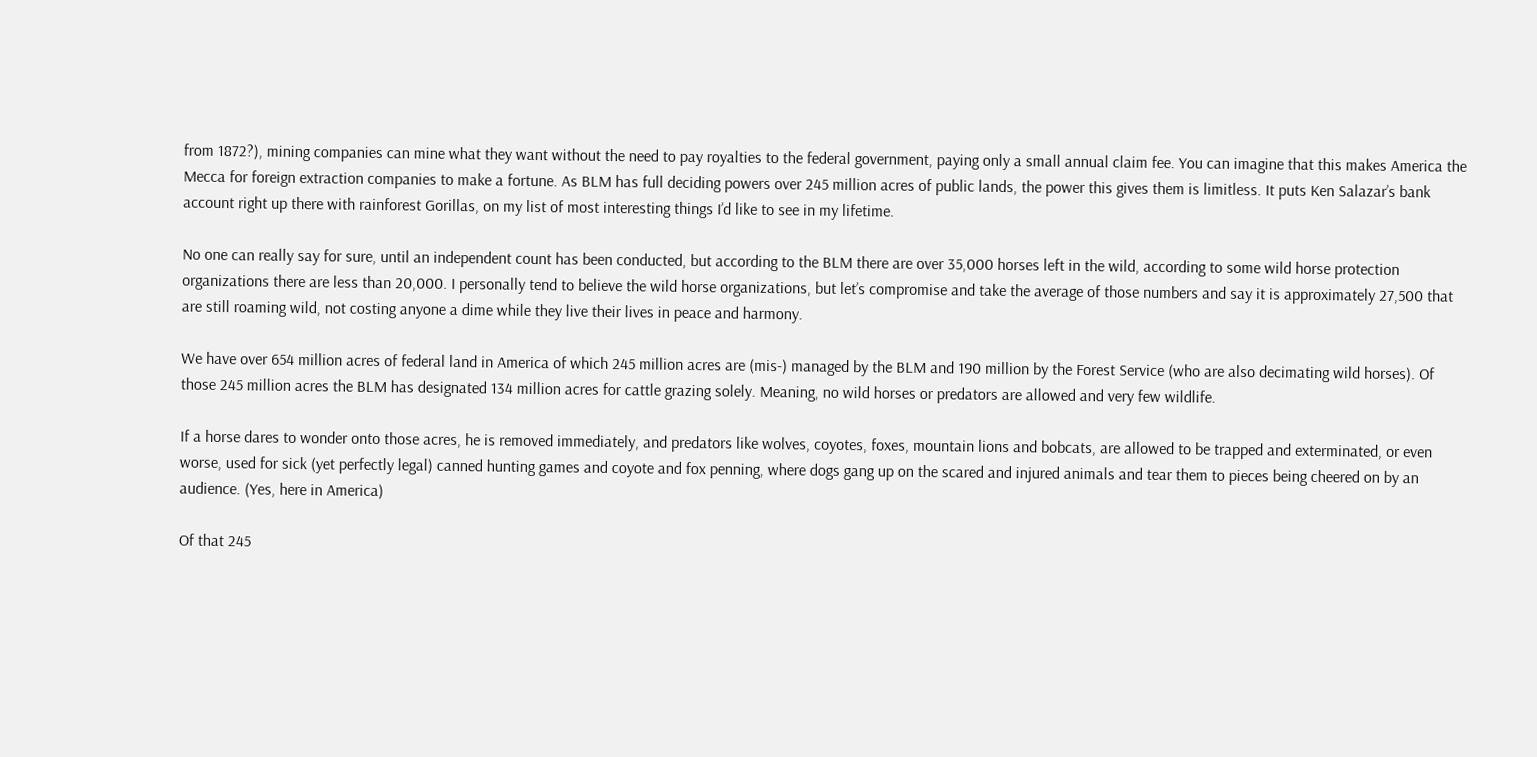from 1872?), mining companies can mine what they want without the need to pay royalties to the federal government, paying only a small annual claim fee. You can imagine that this makes America the Mecca for foreign extraction companies to make a fortune. As BLM has full deciding powers over 245 million acres of public lands, the power this gives them is limitless. It puts Ken Salazar’s bank account right up there with rainforest Gorillas, on my list of most interesting things I’d like to see in my lifetime.

No one can really say for sure, until an independent count has been conducted, but according to the BLM there are over 35,000 horses left in the wild, according to some wild horse protection organizations there are less than 20,000. I personally tend to believe the wild horse organizations, but let’s compromise and take the average of those numbers and say it is approximately 27,500 that are still roaming wild, not costing anyone a dime while they live their lives in peace and harmony.

We have over 654 million acres of federal land in America of which 245 million acres are (mis-) managed by the BLM and 190 million by the Forest Service (who are also decimating wild horses). Of those 245 million acres the BLM has designated 134 million acres for cattle grazing solely. Meaning, no wild horses or predators are allowed and very few wildlife.

If a horse dares to wonder onto those acres, he is removed immediately, and predators like wolves, coyotes, foxes, mountain lions and bobcats, are allowed to be trapped and exterminated, or even worse, used for sick (yet perfectly legal) canned hunting games and coyote and fox penning, where dogs gang up on the scared and injured animals and tear them to pieces being cheered on by an audience. (Yes, here in America)

Of that 245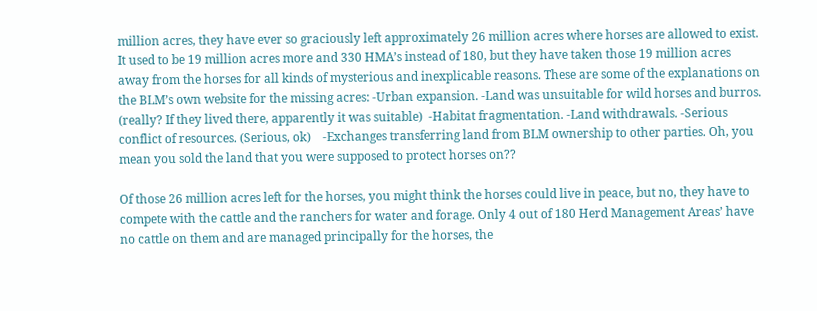million acres, they have ever so graciously left approximately 26 million acres where horses are allowed to exist. It used to be 19 million acres more and 330 HMA’s instead of 180, but they have taken those 19 million acres away from the horses for all kinds of mysterious and inexplicable reasons. These are some of the explanations on the BLM’s own website for the missing acres: -Urban expansion. -Land was unsuitable for wild horses and burros. (really? If they lived there, apparently it was suitable)  -Habitat fragmentation. -Land withdrawals. -Serious conflict of resources. (Serious, ok)    -Exchanges transferring land from BLM ownership to other parties. Oh, you mean you sold the land that you were supposed to protect horses on??

Of those 26 million acres left for the horses, you might think the horses could live in peace, but no, they have to compete with the cattle and the ranchers for water and forage. Only 4 out of 180 Herd Management Areas’ have no cattle on them and are managed principally for the horses, the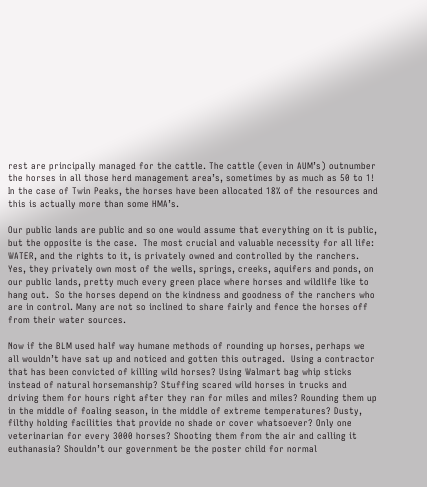rest are principally managed for the cattle. The cattle (even in AUM’s) outnumber the horses in all those herd management area’s, sometimes by as much as 50 to 1! In the case of Twin Peaks, the horses have been allocated 18% of the resources and this is actually more than some HMA’s.

Our public lands are public and so one would assume that everything on it is public, but the opposite is the case.  The most crucial and valuable necessity for all life: WATER, and the rights to it, is privately owned and controlled by the ranchers. Yes, they privately own most of the wells, springs, creeks, aquifers and ponds, on our public lands, pretty much every green place where horses and wildlife like to hang out.  So the horses depend on the kindness and goodness of the ranchers who are in control. Many are not so inclined to share fairly and fence the horses off from their water sources.

Now if the BLM used half way humane methods of rounding up horses, perhaps we all wouldn’t have sat up and noticed and gotten this outraged.  Using a contractor that has been convicted of killing wild horses? Using Walmart bag whip sticks instead of natural horsemanship? Stuffing scared wild horses in trucks and driving them for hours right after they ran for miles and miles? Rounding them up in the middle of foaling season, in the middle of extreme temperatures? Dusty, filthy holding facilities that provide no shade or cover whatsoever? Only one veterinarian for every 3000 horses? Shooting them from the air and calling it euthanasia? Shouldn’t our government be the poster child for normal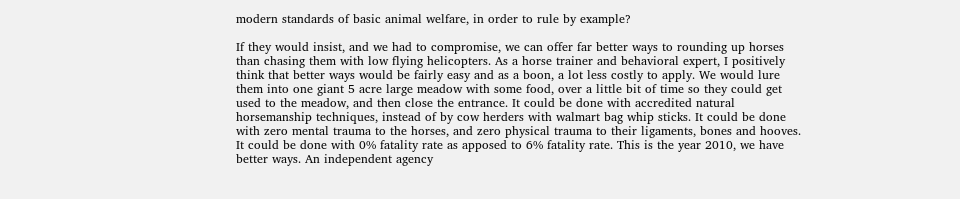modern standards of basic animal welfare, in order to rule by example?

If they would insist, and we had to compromise, we can offer far better ways to rounding up horses than chasing them with low flying helicopters. As a horse trainer and behavioral expert, I positively think that better ways would be fairly easy and as a boon, a lot less costly to apply. We would lure them into one giant 5 acre large meadow with some food, over a little bit of time so they could get used to the meadow, and then close the entrance. It could be done with accredited natural horsemanship techniques, instead of by cow herders with walmart bag whip sticks. It could be done with zero mental trauma to the horses, and zero physical trauma to their ligaments, bones and hooves. It could be done with 0% fatality rate as apposed to 6% fatality rate. This is the year 2010, we have better ways. An independent agency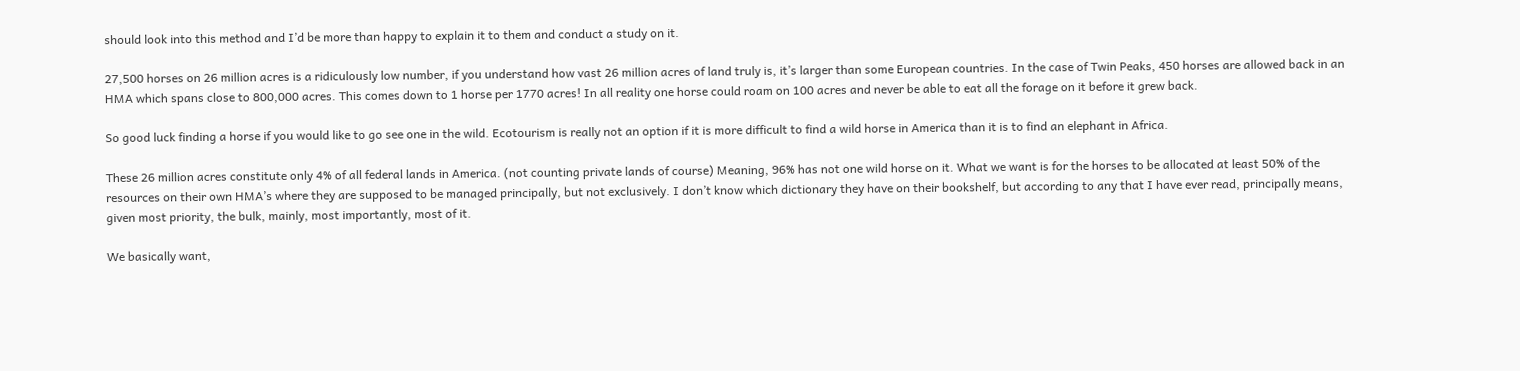should look into this method and I’d be more than happy to explain it to them and conduct a study on it.

27,500 horses on 26 million acres is a ridiculously low number, if you understand how vast 26 million acres of land truly is, it’s larger than some European countries. In the case of Twin Peaks, 450 horses are allowed back in an HMA which spans close to 800,000 acres. This comes down to 1 horse per 1770 acres! In all reality one horse could roam on 100 acres and never be able to eat all the forage on it before it grew back.

So good luck finding a horse if you would like to go see one in the wild. Ecotourism is really not an option if it is more difficult to find a wild horse in America than it is to find an elephant in Africa.

These 26 million acres constitute only 4% of all federal lands in America. (not counting private lands of course) Meaning, 96% has not one wild horse on it. What we want is for the horses to be allocated at least 50% of the resources on their own HMA’s where they are supposed to be managed principally, but not exclusively. I don’t know which dictionary they have on their bookshelf, but according to any that I have ever read, principally means, given most priority, the bulk, mainly, most importantly, most of it.

We basically want,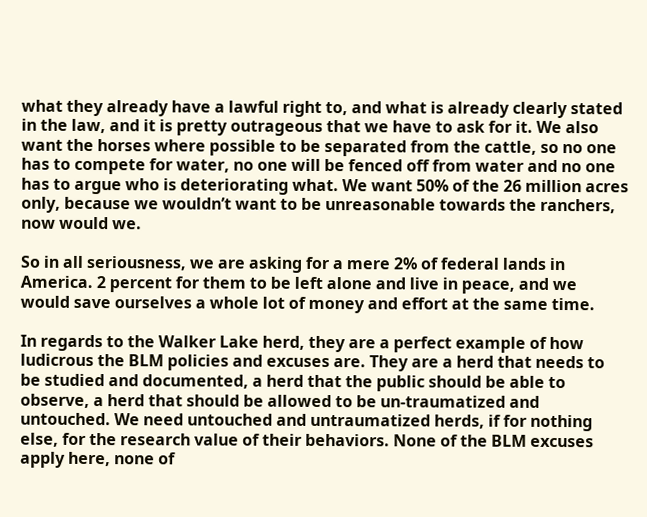what they already have a lawful right to, and what is already clearly stated in the law, and it is pretty outrageous that we have to ask for it. We also want the horses where possible to be separated from the cattle, so no one has to compete for water, no one will be fenced off from water and no one has to argue who is deteriorating what. We want 50% of the 26 million acres only, because we wouldn’t want to be unreasonable towards the ranchers, now would we.

So in all seriousness, we are asking for a mere 2% of federal lands in America. 2 percent for them to be left alone and live in peace, and we would save ourselves a whole lot of money and effort at the same time.

In regards to the Walker Lake herd, they are a perfect example of how ludicrous the BLM policies and excuses are. They are a herd that needs to be studied and documented, a herd that the public should be able to observe, a herd that should be allowed to be un-traumatized and untouched. We need untouched and untraumatized herds, if for nothing else, for the research value of their behaviors. None of the BLM excuses apply here, none of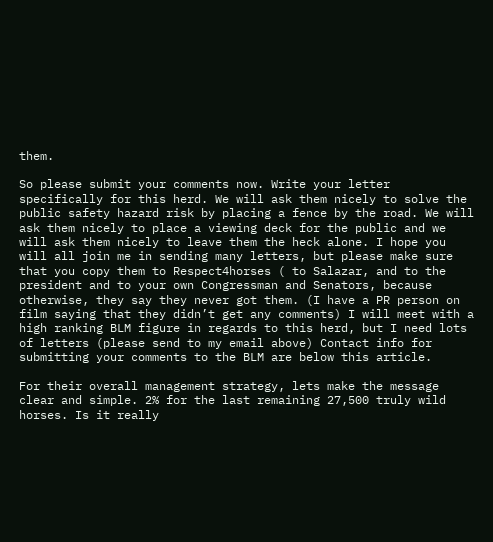them.

So please submit your comments now. Write your letter specifically for this herd. We will ask them nicely to solve the public safety hazard risk by placing a fence by the road. We will ask them nicely to place a viewing deck for the public and we will ask them nicely to leave them the heck alone. I hope you will all join me in sending many letters, but please make sure that you copy them to Respect4horses ( to Salazar, and to the president and to your own Congressman and Senators, because otherwise, they say they never got them. (I have a PR person on film saying that they didn’t get any comments) I will meet with a high ranking BLM figure in regards to this herd, but I need lots of letters (please send to my email above) Contact info for submitting your comments to the BLM are below this article.

For their overall management strategy, lets make the message clear and simple. 2% for the last remaining 27,500 truly wild horses. Is it really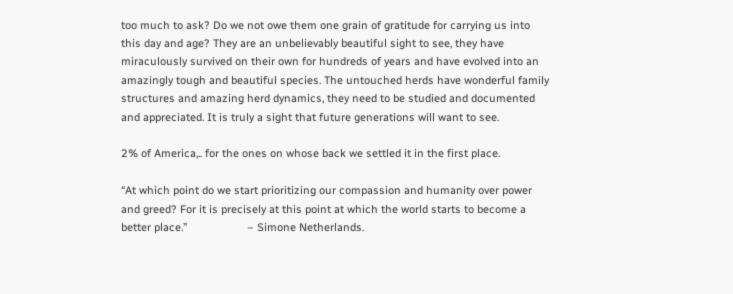too much to ask? Do we not owe them one grain of gratitude for carrying us into this day and age? They are an unbelievably beautiful sight to see, they have miraculously survived on their own for hundreds of years and have evolved into an amazingly tough and beautiful species. The untouched herds have wonderful family structures and amazing herd dynamics, they need to be studied and documented and appreciated. It is truly a sight that future generations will want to see.

2% of America,.. for the ones on whose back we settled it in the first place.

“At which point do we start prioritizing our compassion and humanity over power and greed? For it is precisely at this point at which the world starts to become a better place.”                    – Simone Netherlands.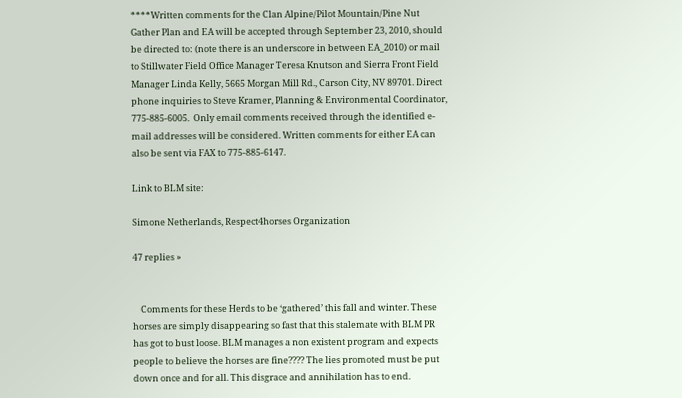****Written comments for the Clan Alpine/Pilot Mountain/Pine Nut Gather Plan and EA will be accepted through September 23, 2010, should be directed to: (note there is an underscore in between EA_2010) or mail to Stillwater Field Office Manager Teresa Knutson and Sierra Front Field Manager Linda Kelly, 5665 Morgan Mill Rd., Carson City, NV 89701. Direct phone inquiries to Steve Kramer, Planning & Environmental Coordinator, 775-885-6005.  Only email comments received through the identified e-mail addresses will be considered. Written comments for either EA can also be sent via FAX to 775-885-6147.

Link to BLM site:

Simone Netherlands, Respect4horses Organization

47 replies »


    Comments for these Herds to be ‘gathered’ this fall and winter. These horses are simply disappearing so fast that this stalemate with BLM PR has got to bust loose. BLM manages a non existent program and expects people to believe the horses are fine???? The lies promoted must be put down once and for all. This disgrace and annihilation has to end.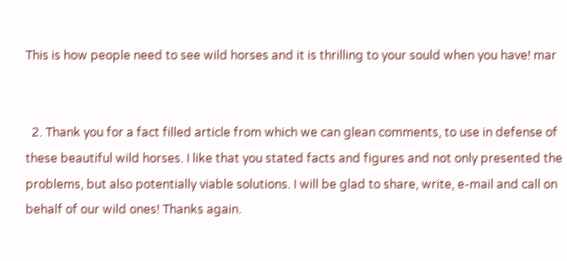This is how people need to see wild horses and it is thrilling to your sould when you have! mar


  2. Thank you for a fact filled article from which we can glean comments, to use in defense of these beautiful wild horses. I like that you stated facts and figures and not only presented the problems, but also potentially viable solutions. I will be glad to share, write, e-mail and call on behalf of our wild ones! Thanks again.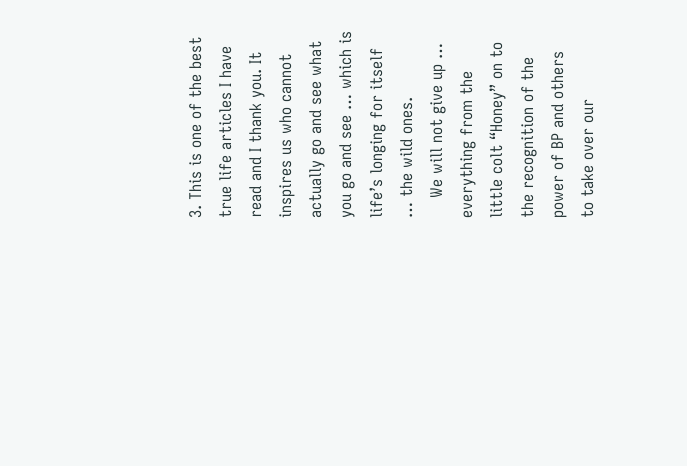3. This is one of the best true life articles I have read and I thank you. It inspires us who cannot actually go and see what you go and see … which is life’s longing for itself … the wild ones.
    We will not give up … everything from the little colt “Honey” on to the recognition of the power of BP and others to take over our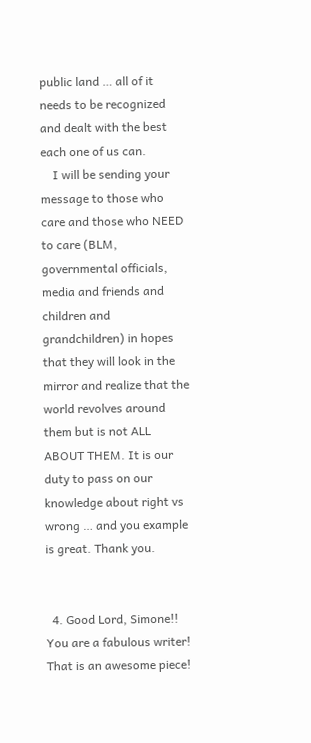public land … all of it needs to be recognized and dealt with the best each one of us can.
    I will be sending your message to those who care and those who NEED to care (BLM, governmental officials, media and friends and children and grandchildren) in hopes that they will look in the mirror and realize that the world revolves around them but is not ALL ABOUT THEM. It is our duty to pass on our knowledge about right vs wrong … and you example is great. Thank you.


  4. Good Lord, Simone!! You are a fabulous writer! That is an awesome piece!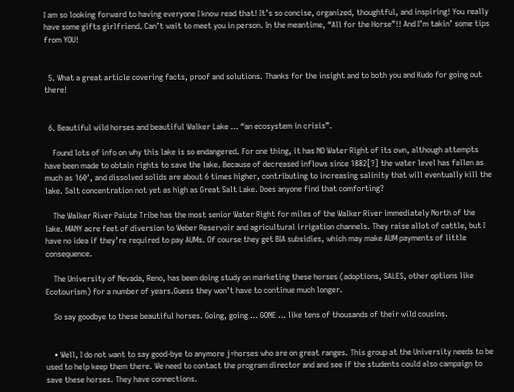I am so looking forward to having everyone I know read that! It’s so concise, organized, thoughtful, and inspiring! You really have some gifts girlfriend. Can’t wait to meet you in person. In the meantime, “All for the Horse”!! And I’m takin’ some tips from YOU!


  5. What a great article covering facts, proof and solutions. Thanks for the insight and to both you and Kudo for going out there!


  6. Beautiful wild horses and beautiful Walker Lake … “an ecosystem in crisis”.

    Found lots of info on why this lake is so endangered. For one thing, it has NO Water Right of its own, although attempts have been made to obtain rights to save the lake. Because of decreased inflows since 1882[?] the water level has fallen as much as 160′, and dissolved solids are about 6 times higher, contributing to increasing salinity that will eventually kill the lake. Salt concentration not yet as high as Great Salt Lake. Does anyone find that comforting?

    The Walker River Paiute Tribe has the most senior Water Right for miles of the Walker River immediately North of the lake. MANY acre feet of diversion to Weber Reservoir and agricultural irrigation channels. They raise allot of cattle, but I have no idea if they’re required to pay AUMs. Of course they get BIA subsidies, which may make AUM payments of little consequence.

    The University of Nevada, Reno, has been doing study on marketing these horses (adoptions, SALES, other options like Ecotourism) for a number of years.Guess they won’t have to continue much longer.

    So say goodbye to these beautiful horses. Going, going … GONE … like tens of thousands of their wild cousins.


    • Well, I do not want to say good-bye to anymore j=horses who are on great ranges. This group at the University needs to be used to help keep them there. We need to contact the program director and and see if the students could also campaign to save these horses. They have connections.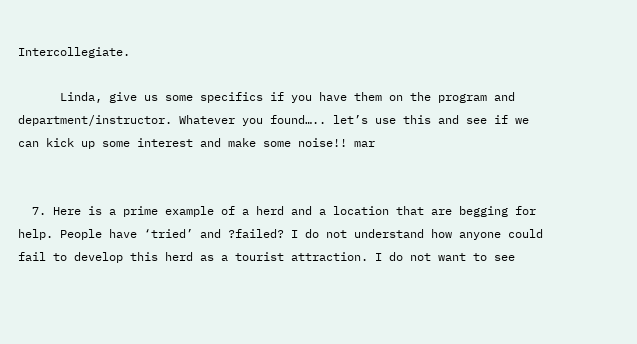Intercollegiate.

      Linda, give us some specifics if you have them on the program and department/instructor. Whatever you found….. let’s use this and see if we can kick up some interest and make some noise!! mar


  7. Here is a prime example of a herd and a location that are begging for help. People have ‘tried’ and ?failed? I do not understand how anyone could fail to develop this herd as a tourist attraction. I do not want to see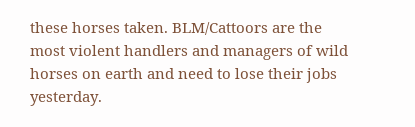these horses taken. BLM/Cattoors are the most violent handlers and managers of wild horses on earth and need to lose their jobs yesterday.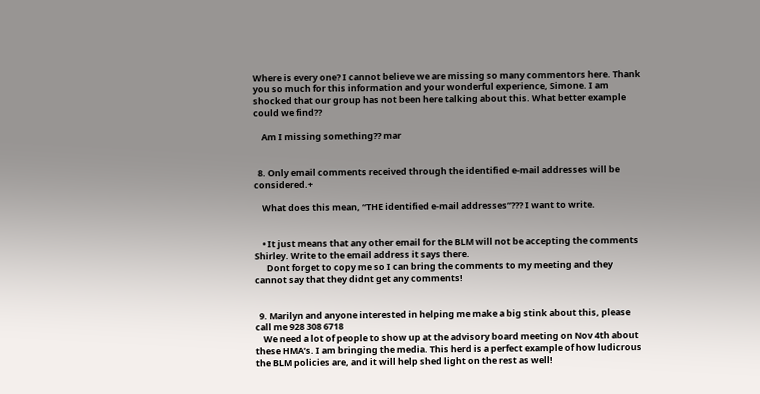Where is every one? I cannot believe we are missing so many commentors here. Thank you so much for this information and your wonderful experience, Simone. I am shocked that our group has not been here talking about this. What better example could we find??

    Am I missing something?? mar


  8. Only email comments received through the identified e-mail addresses will be considered.+

    What does this mean, “THE identified e-mail addresses”??? I want to write.


    • It just means that any other email for the BLM will not be accepting the comments Shirley. Write to the email address it says there.
      Dont forget to copy me so I can bring the comments to my meeting and they cannot say that they didnt get any comments!


  9. Marilyn and anyone interested in helping me make a big stink about this, please call me 928 308 6718
    We need a lot of people to show up at the advisory board meeting on Nov 4th about these HMA’s. I am bringing the media. This herd is a perfect example of how ludicrous the BLM policies are, and it will help shed light on the rest as well!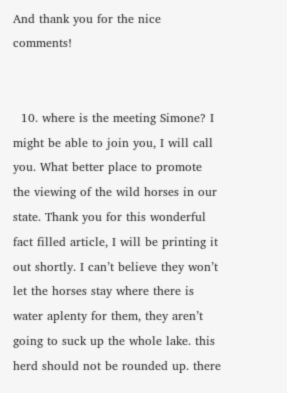And thank you for the nice comments!


  10. where is the meeting Simone? I might be able to join you, I will call you. What better place to promote the viewing of the wild horses in our state. Thank you for this wonderful fact filled article, I will be printing it out shortly. I can’t believe they won’t let the horses stay where there is water aplenty for them, they aren’t going to suck up the whole lake. this herd should not be rounded up. there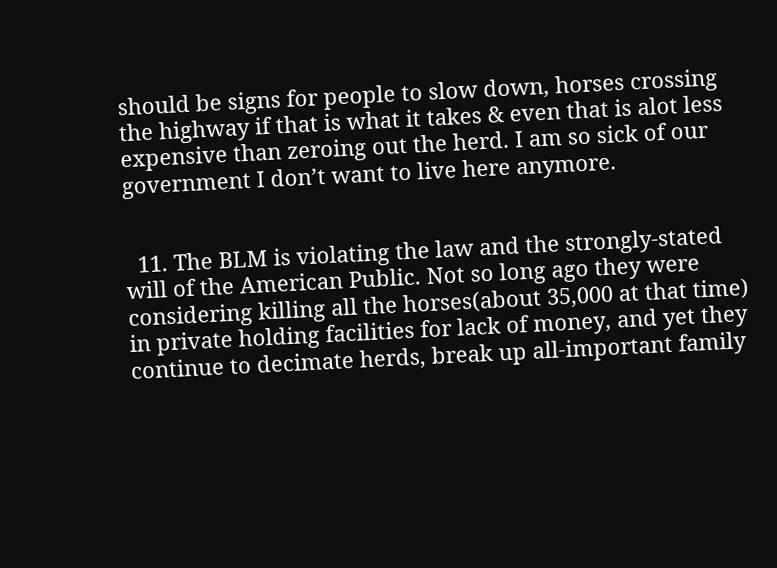should be signs for people to slow down, horses crossing the highway if that is what it takes & even that is alot less expensive than zeroing out the herd. I am so sick of our government I don’t want to live here anymore.


  11. The BLM is violating the law and the strongly-stated will of the American Public. Not so long ago they were considering killing all the horses(about 35,000 at that time) in private holding facilities for lack of money, and yet they continue to decimate herds, break up all-important family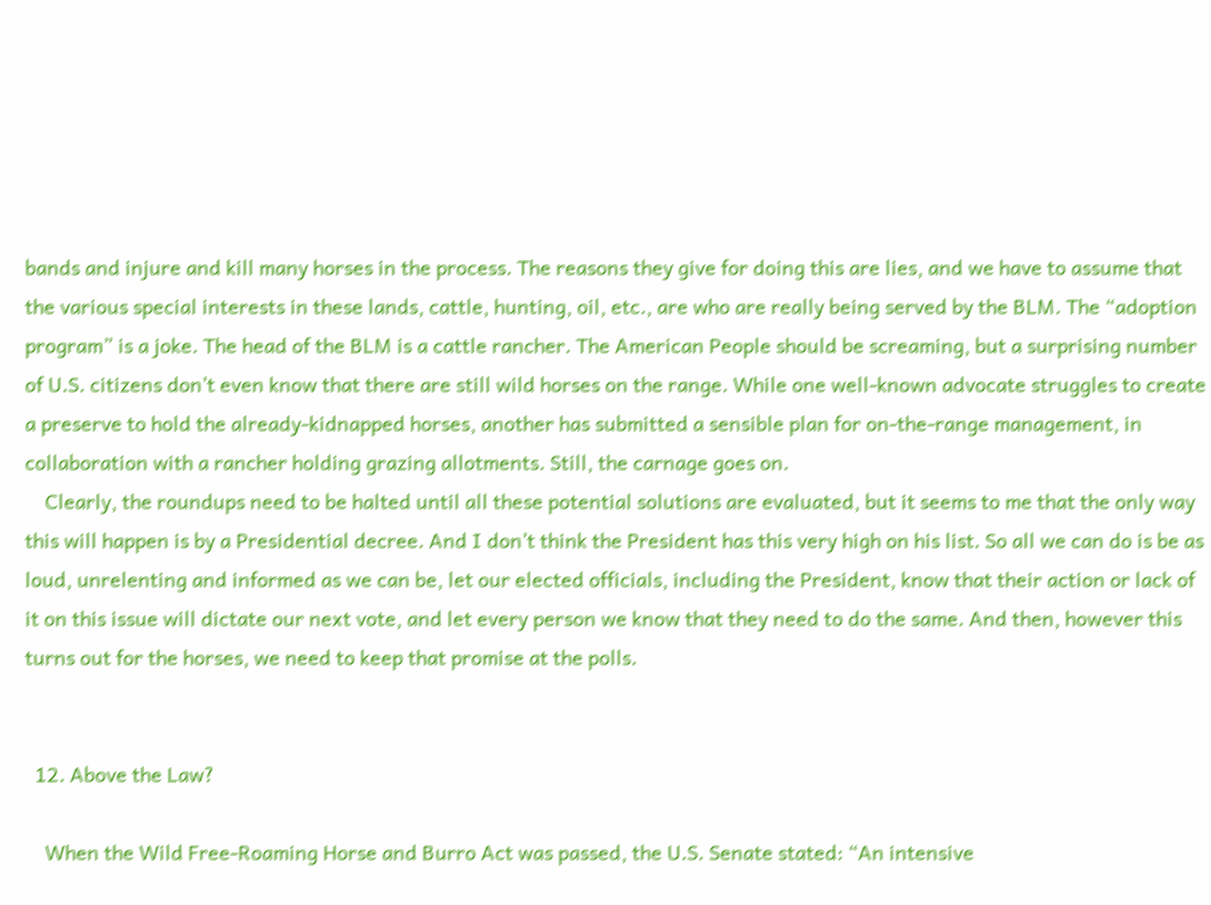bands and injure and kill many horses in the process. The reasons they give for doing this are lies, and we have to assume that the various special interests in these lands, cattle, hunting, oil, etc., are who are really being served by the BLM. The “adoption program” is a joke. The head of the BLM is a cattle rancher. The American People should be screaming, but a surprising number of U.S. citizens don’t even know that there are still wild horses on the range. While one well-known advocate struggles to create a preserve to hold the already-kidnapped horses, another has submitted a sensible plan for on-the-range management, in collaboration with a rancher holding grazing allotments. Still, the carnage goes on.
    Clearly, the roundups need to be halted until all these potential solutions are evaluated, but it seems to me that the only way this will happen is by a Presidential decree. And I don’t think the President has this very high on his list. So all we can do is be as loud, unrelenting and informed as we can be, let our elected officials, including the President, know that their action or lack of it on this issue will dictate our next vote, and let every person we know that they need to do the same. And then, however this turns out for the horses, we need to keep that promise at the polls.


  12. Above the Law?

    When the Wild Free-Roaming Horse and Burro Act was passed, the U.S. Senate stated: “An intensive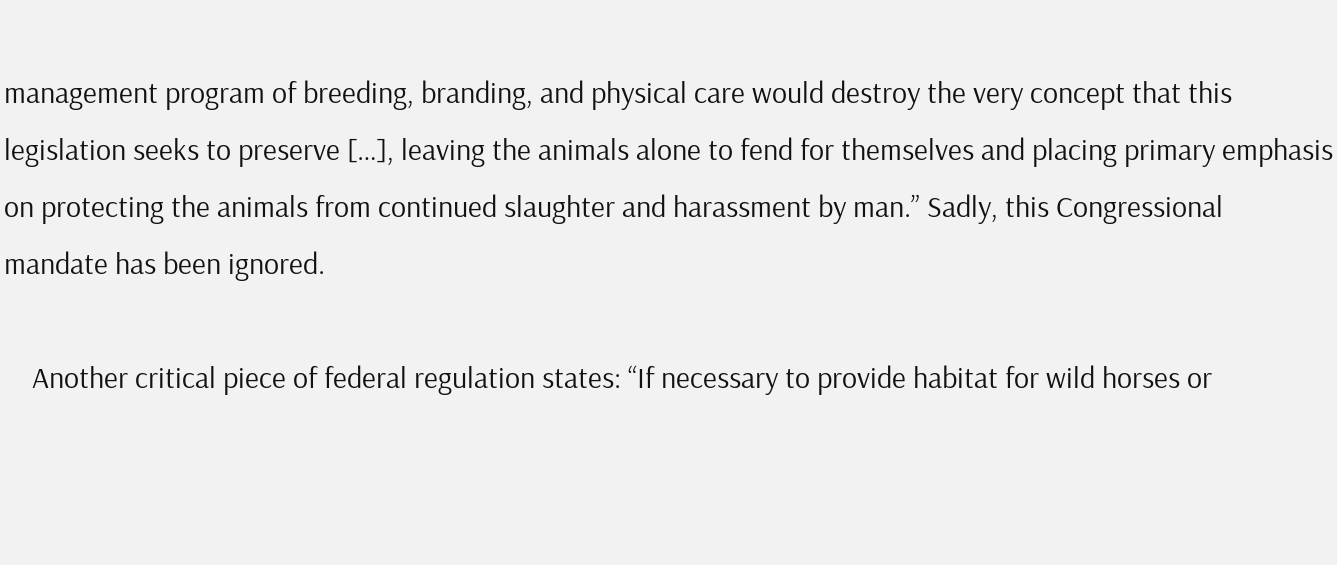management program of breeding, branding, and physical care would destroy the very concept that this legislation seeks to preserve […], leaving the animals alone to fend for themselves and placing primary emphasis on protecting the animals from continued slaughter and harassment by man.” Sadly, this Congressional mandate has been ignored.

    Another critical piece of federal regulation states: “If necessary to provide habitat for wild horses or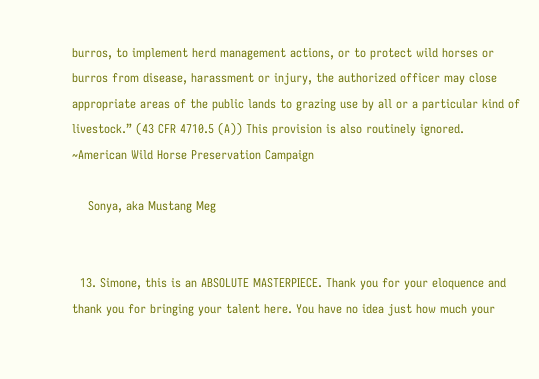burros, to implement herd management actions, or to protect wild horses or burros from disease, harassment or injury, the authorized officer may close appropriate areas of the public lands to grazing use by all or a particular kind of livestock.” (43 CFR 4710.5 (A)) This provision is also routinely ignored. ~American Wild Horse Preservation Campaign

    Sonya, aka Mustang Meg


  13. Simone, this is an ABSOLUTE MASTERPIECE. Thank you for your eloquence and thank you for bringing your talent here. You have no idea just how much your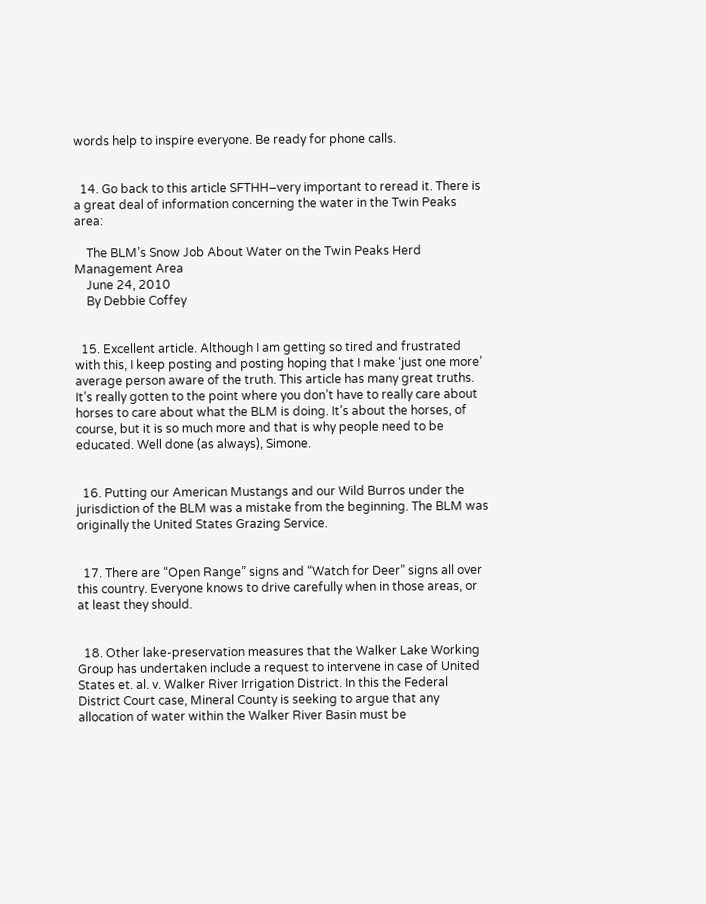words help to inspire everyone. Be ready for phone calls.


  14. Go back to this article SFTHH–very important to reread it. There is a great deal of information concerning the water in the Twin Peaks area:

    The BLM’s Snow Job About Water on the Twin Peaks Herd Management Area
    June 24, 2010
    By Debbie Coffey


  15. Excellent article. Although I am getting so tired and frustrated with this, I keep posting and posting hoping that I make ‘just one more’ average person aware of the truth. This article has many great truths. It’s really gotten to the point where you don’t have to really care about horses to care about what the BLM is doing. It’s about the horses, of course, but it is so much more and that is why people need to be educated. Well done (as always), Simone.


  16. Putting our American Mustangs and our Wild Burros under the jurisdiction of the BLM was a mistake from the beginning. The BLM was originally the United States Grazing Service.


  17. There are “Open Range” signs and “Watch for Deer” signs all over this country. Everyone knows to drive carefully when in those areas, or at least they should.


  18. Other lake-preservation measures that the Walker Lake Working Group has undertaken include a request to intervene in case of United States et. al. v. Walker River Irrigation District. In this the Federal District Court case, Mineral County is seeking to argue that any allocation of water within the Walker River Basin must be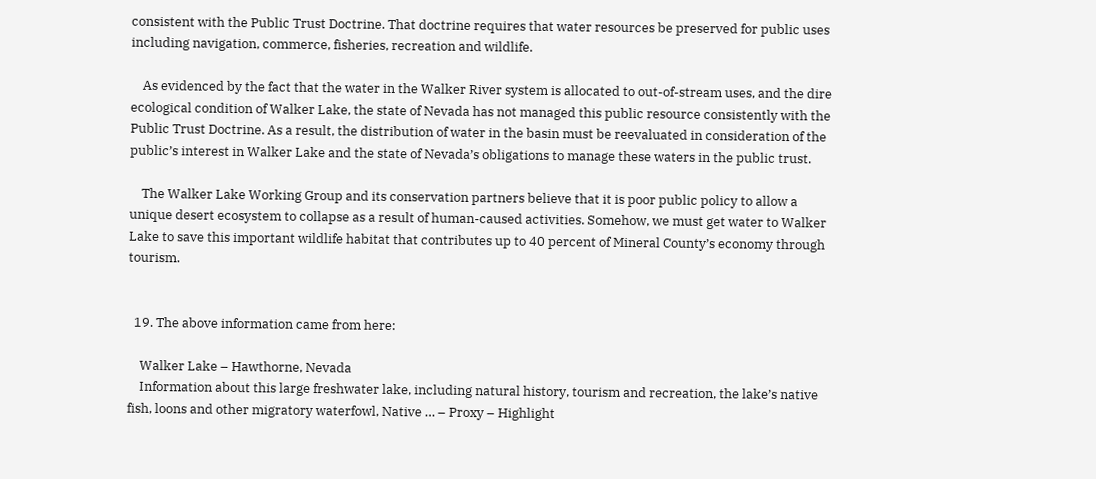consistent with the Public Trust Doctrine. That doctrine requires that water resources be preserved for public uses including navigation, commerce, fisheries, recreation and wildlife.

    As evidenced by the fact that the water in the Walker River system is allocated to out-of-stream uses, and the dire ecological condition of Walker Lake, the state of Nevada has not managed this public resource consistently with the Public Trust Doctrine. As a result, the distribution of water in the basin must be reevaluated in consideration of the public’s interest in Walker Lake and the state of Nevada’s obligations to manage these waters in the public trust.

    The Walker Lake Working Group and its conservation partners believe that it is poor public policy to allow a unique desert ecosystem to collapse as a result of human-caused activities. Somehow, we must get water to Walker Lake to save this important wildlife habitat that contributes up to 40 percent of Mineral County’s economy through tourism.


  19. The above information came from here:

    Walker Lake – Hawthorne, Nevada
    Information about this large freshwater lake, including natural history, tourism and recreation, the lake’s native fish, loons and other migratory waterfowl, Native … – Proxy – Highlight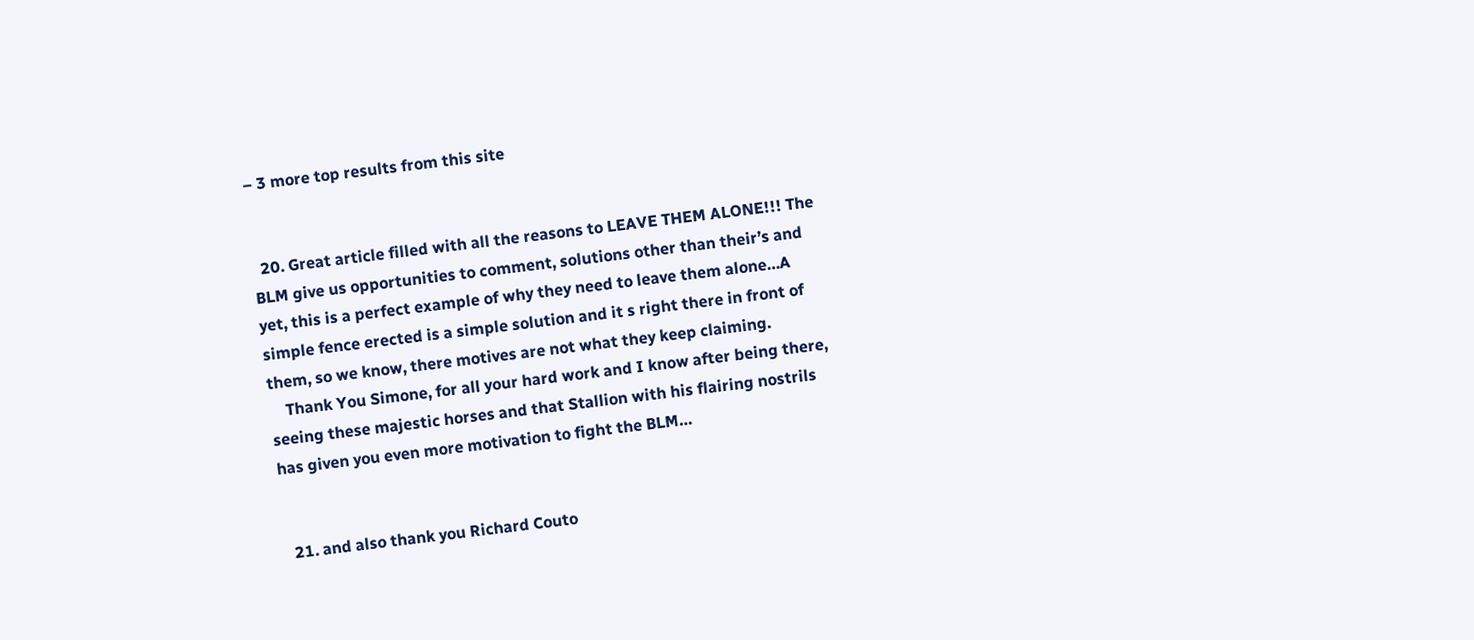– 3 more top results from this site


  20. Great article filled with all the reasons to LEAVE THEM ALONE!!! The BLM give us opportunities to comment, solutions other than their’s and yet, this is a perfect example of why they need to leave them alone…A simple fence erected is a simple solution and it s right there in front of them, so we know, there motives are not what they keep claiming.
    Thank You Simone, for all your hard work and I know after being there, seeing these majestic horses and that Stallion with his flairing nostrils has given you even more motivation to fight the BLM…


  21. and also thank you Richard Couto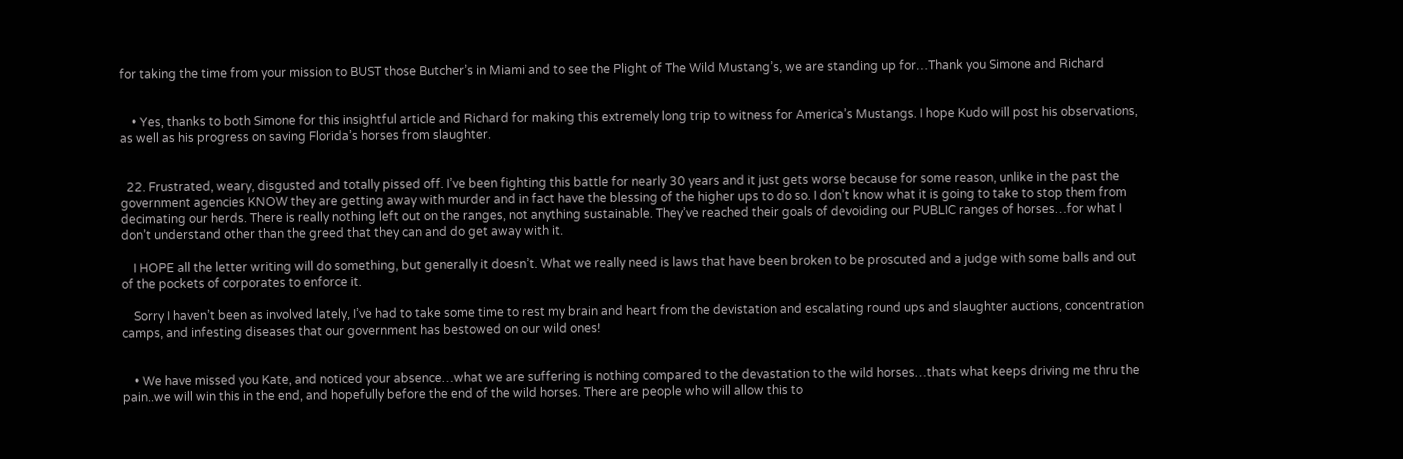for taking the time from your mission to BUST those Butcher’s in Miami and to see the Plight of The Wild Mustang’s, we are standing up for…Thank you Simone and Richard


    • Yes, thanks to both Simone for this insightful article and Richard for making this extremely long trip to witness for America’s Mustangs. I hope Kudo will post his observations, as well as his progress on saving Florida’s horses from slaughter.


  22. Frustrated, weary, disgusted and totally pissed off. I’ve been fighting this battle for nearly 30 years and it just gets worse because for some reason, unlike in the past the government agencies KNOW they are getting away with murder and in fact have the blessing of the higher ups to do so. I don’t know what it is going to take to stop them from decimating our herds. There is really nothing left out on the ranges, not anything sustainable. They’ve reached their goals of devoiding our PUBLIC ranges of horses…for what I don’t understand other than the greed that they can and do get away with it.

    I HOPE all the letter writing will do something, but generally it doesn’t. What we really need is laws that have been broken to be proscuted and a judge with some balls and out of the pockets of corporates to enforce it.

    Sorry I haven’t been as involved lately, I’ve had to take some time to rest my brain and heart from the devistation and escalating round ups and slaughter auctions, concentration camps, and infesting diseases that our government has bestowed on our wild ones!


    • We have missed you Kate, and noticed your absence…what we are suffering is nothing compared to the devastation to the wild horses…thats what keeps driving me thru the pain..we will win this in the end, and hopefully before the end of the wild horses. There are people who will allow this to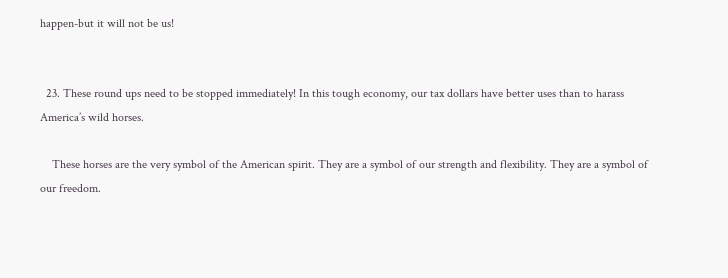happen-but it will not be us!


  23. These round ups need to be stopped immediately! In this tough economy, our tax dollars have better uses than to harass America’s wild horses.

    These horses are the very symbol of the American spirit. They are a symbol of our strength and flexibility. They are a symbol of our freedom.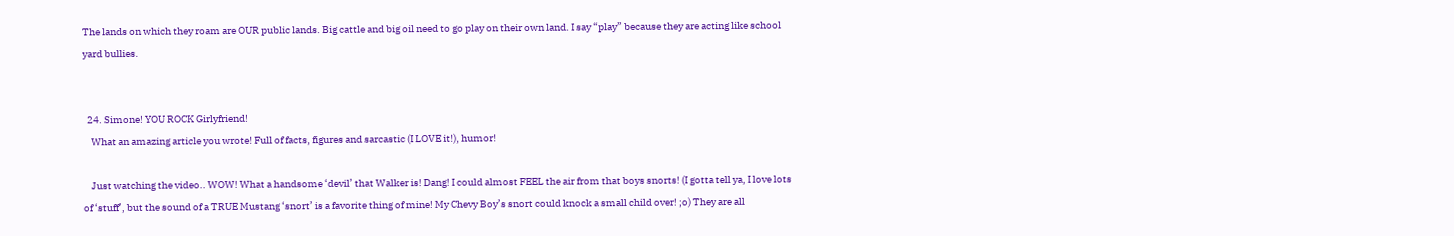The lands on which they roam are OUR public lands. Big cattle and big oil need to go play on their own land. I say “play” because they are acting like school yard bullies.


  24. Simone! YOU ROCK Girlyfriend!
    What an amazing article you wrote! Full of facts, figures and sarcastic (I LOVE it!), humor!

    Just watching the video.. WOW! What a handsome ‘devil’ that Walker is! Dang! I could almost FEEL the air from that boys snorts! (I gotta tell ya, I love lots of ‘stuff’, but the sound of a TRUE Mustang ‘snort’ is a favorite thing of mine! My Chevy Boy’s snort could knock a small child over! ;o) They are all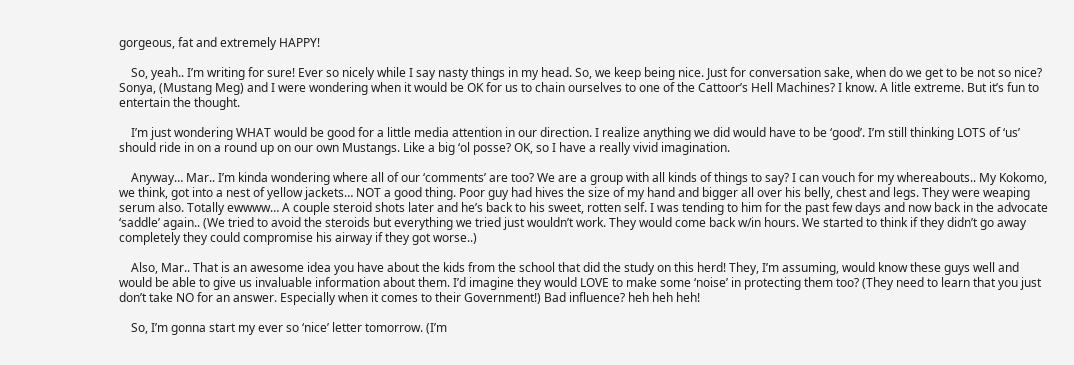gorgeous, fat and extremely HAPPY!

    So, yeah.. I’m writing for sure! Ever so nicely while I say nasty things in my head. So, we keep being nice. Just for conversation sake, when do we get to be not so nice? Sonya, (Mustang Meg) and I were wondering when it would be OK for us to chain ourselves to one of the Cattoor’s Hell Machines? I know. A litle extreme. But it’s fun to entertain the thought.

    I’m just wondering WHAT would be good for a little media attention in our direction. I realize anything we did would have to be ‘good’. I’m still thinking LOTS of ‘us’ should ride in on a round up on our own Mustangs. Like a big ‘ol posse? OK, so I have a really vivid imagination.

    Anyway… Mar.. I’m kinda wondering where all of our ‘comments’ are too? We are a group with all kinds of things to say? I can vouch for my whereabouts.. My Kokomo, we think, got into a nest of yellow jackets… NOT a good thing. Poor guy had hives the size of my hand and bigger all over his belly, chest and legs. They were weaping serum also. Totally ewwww… A couple steroid shots later and he’s back to his sweet, rotten self. I was tending to him for the past few days and now back in the advocate ‘saddle’ again.. (We tried to avoid the steroids but everything we tried just wouldn’t work. They would come back w/in hours. We started to think if they didn’t go away completely they could compromise his airway if they got worse..)

    Also, Mar.. That is an awesome idea you have about the kids from the school that did the study on this herd! They, I’m assuming, would know these guys well and would be able to give us invaluable information about them. I’d imagine they would LOVE to make some ‘noise’ in protecting them too? (They need to learn that you just don’t take NO for an answer. Especially when it comes to their Government!) Bad influence? heh heh heh!

    So, I’m gonna start my ever so ‘nice’ letter tomorrow. (I’m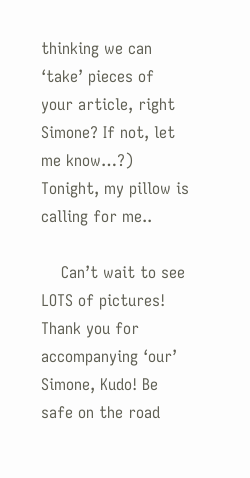thinking we can ‘take’ pieces of your article, right Simone? If not, let me know…?) Tonight, my pillow is calling for me..

    Can’t wait to see LOTS of pictures! Thank you for accompanying ‘our’ Simone, Kudo! Be safe on the road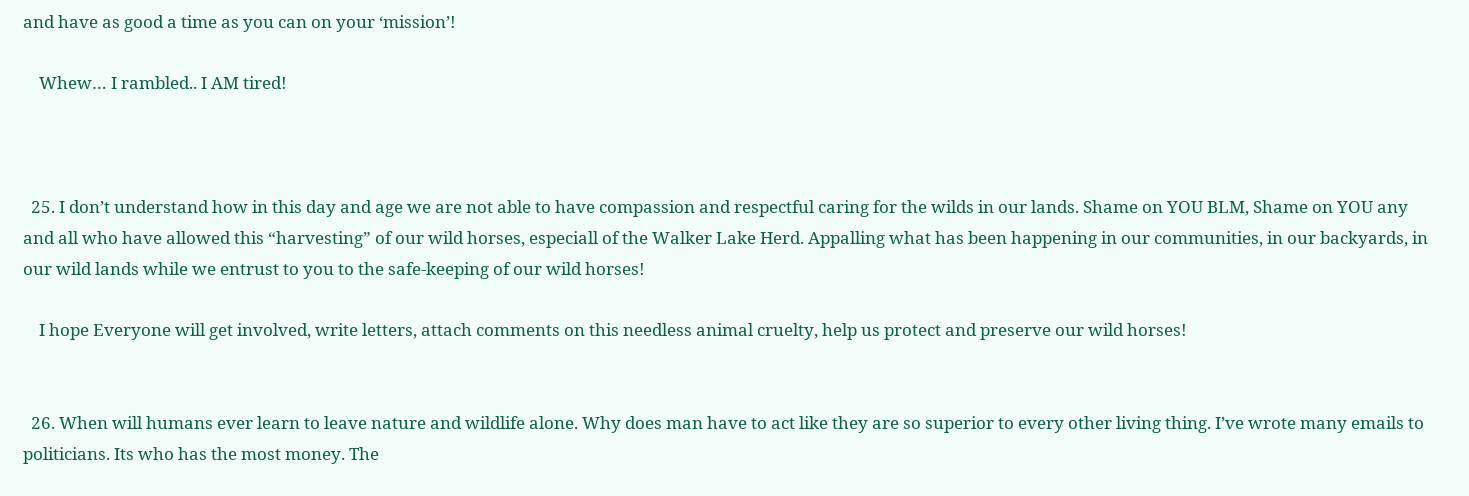and have as good a time as you can on your ‘mission’!

    Whew… I rambled.. I AM tired!



  25. I don’t understand how in this day and age we are not able to have compassion and respectful caring for the wilds in our lands. Shame on YOU BLM, Shame on YOU any and all who have allowed this “harvesting” of our wild horses, especiall of the Walker Lake Herd. Appalling what has been happening in our communities, in our backyards, in our wild lands while we entrust to you to the safe-keeping of our wild horses!

    I hope Everyone will get involved, write letters, attach comments on this needless animal cruelty, help us protect and preserve our wild horses!


  26. When will humans ever learn to leave nature and wildlife alone. Why does man have to act like they are so superior to every other living thing. I’ve wrote many emails to politicians. Its who has the most money. The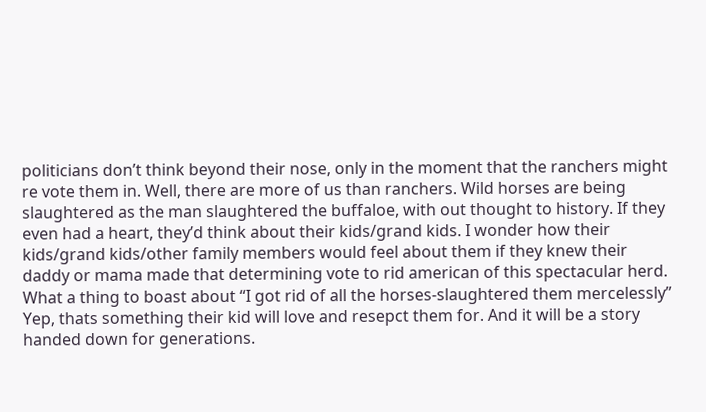politicians don’t think beyond their nose, only in the moment that the ranchers might re vote them in. Well, there are more of us than ranchers. Wild horses are being slaughtered as the man slaughtered the buffaloe, with out thought to history. If they even had a heart, they’d think about their kids/grand kids. I wonder how their kids/grand kids/other family members would feel about them if they knew their daddy or mama made that determining vote to rid american of this spectacular herd. What a thing to boast about “I got rid of all the horses-slaughtered them mercelessly” Yep, thats something their kid will love and resepct them for. And it will be a story handed down for generations.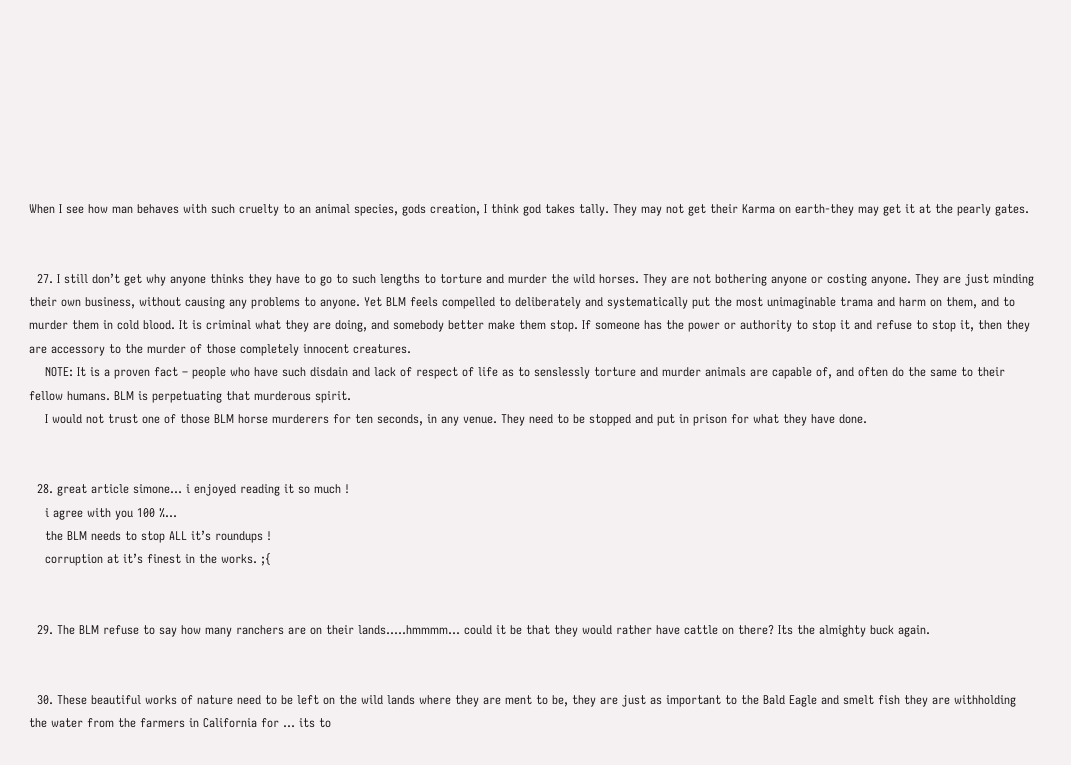When I see how man behaves with such cruelty to an animal species, gods creation, I think god takes tally. They may not get their Karma on earth-they may get it at the pearly gates.


  27. I still don’t get why anyone thinks they have to go to such lengths to torture and murder the wild horses. They are not bothering anyone or costing anyone. They are just minding their own business, without causing any problems to anyone. Yet BLM feels compelled to deliberately and systematically put the most unimaginable trama and harm on them, and to murder them in cold blood. It is criminal what they are doing, and somebody better make them stop. If someone has the power or authority to stop it and refuse to stop it, then they are accessory to the murder of those completely innocent creatures.
    NOTE: It is a proven fact – people who have such disdain and lack of respect of life as to senslessly torture and murder animals are capable of, and often do the same to their fellow humans. BLM is perpetuating that murderous spirit.
    I would not trust one of those BLM horse murderers for ten seconds, in any venue. They need to be stopped and put in prison for what they have done.


  28. great article simone… i enjoyed reading it so much !
    i agree with you 100 %…
    the BLM needs to stop ALL it’s roundups !
    corruption at it’s finest in the works. ;{


  29. The BLM refuse to say how many ranchers are on their lands…..hmmmm… could it be that they would rather have cattle on there? Its the almighty buck again.


  30. These beautiful works of nature need to be left on the wild lands where they are ment to be, they are just as important to the Bald Eagle and smelt fish they are withholding the water from the farmers in California for … its to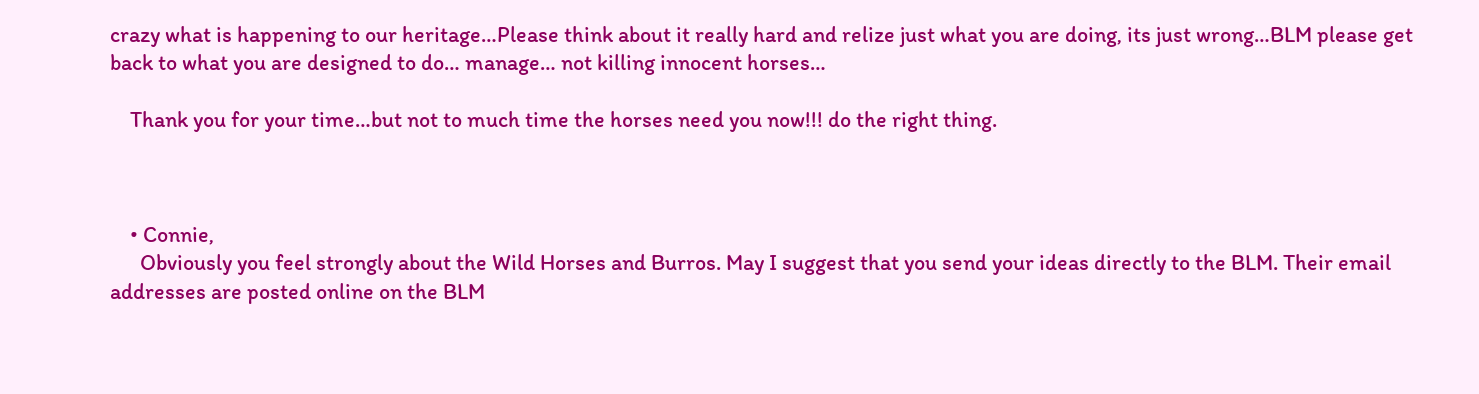crazy what is happening to our heritage…Please think about it really hard and relize just what you are doing, its just wrong…BLM please get back to what you are designed to do… manage… not killing innocent horses…

    Thank you for your time…but not to much time the horses need you now!!! do the right thing.



    • Connie,
      Obviously you feel strongly about the Wild Horses and Burros. May I suggest that you send your ideas directly to the BLM. Their email addresses are posted online on the BLM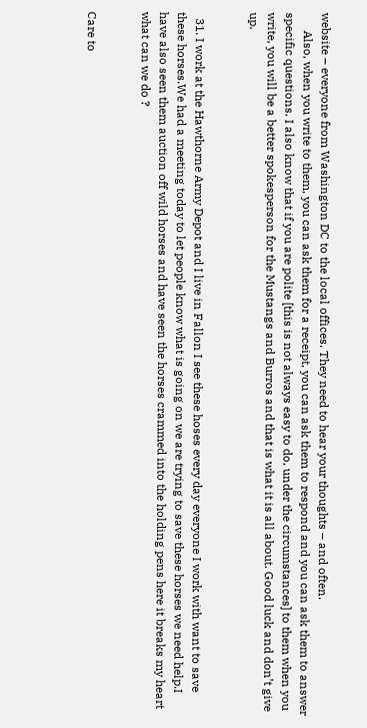website – everyone from Washington DC to the local offices. They need to hear your thoughts – and often.
      Also, when you write to them, you can ask them for a receipt, you can ask them to respond and you can ask them to answer specific questions. I also know that if you are polite [this is not always easy to do, under the circumstances] to them when you write, you will be a better spokesperson for the Mustangs and Burros and that is what it is all about. Good luck and don’t give up.


  31. I work at the Hawthorne Army Depot and I live in Fallon I see these hoses every day everyone I work with want to save these horses.We had a meeting today to let people know what is going on we are trying to save these horses we need help.I have also seen them auction off wild horses and have seen the horses crammed into the holding pens here it breaks my heart what can we do ?


Care to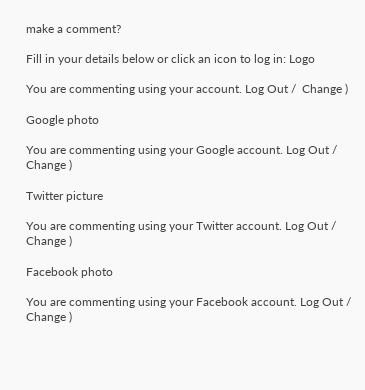make a comment?

Fill in your details below or click an icon to log in: Logo

You are commenting using your account. Log Out /  Change )

Google photo

You are commenting using your Google account. Log Out /  Change )

Twitter picture

You are commenting using your Twitter account. Log Out /  Change )

Facebook photo

You are commenting using your Facebook account. Log Out /  Change )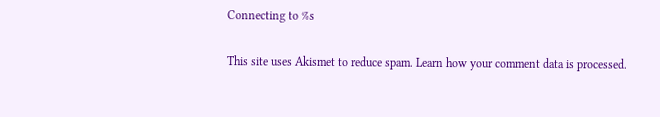Connecting to %s

This site uses Akismet to reduce spam. Learn how your comment data is processed.